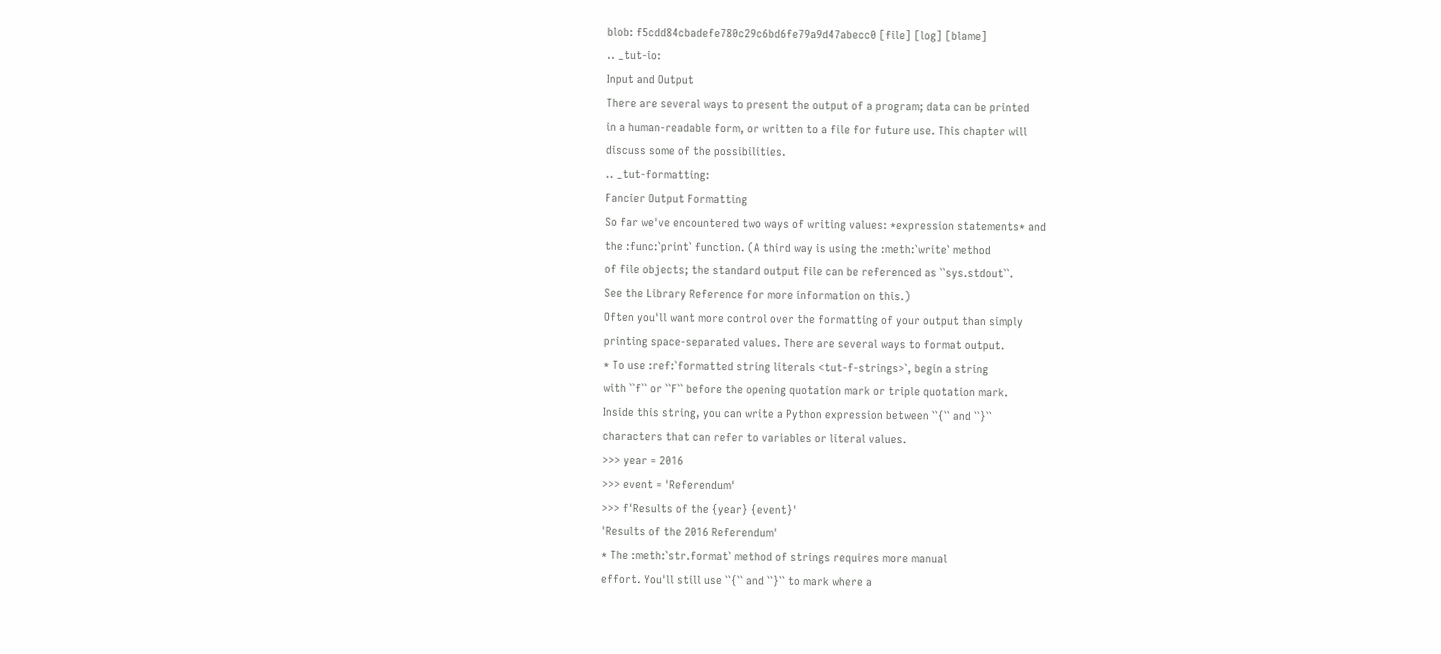blob: f5cdd84cbadefe780c29c6bd6fe79a9d47abecc0 [file] [log] [blame]
.. _tut-io:
Input and Output
There are several ways to present the output of a program; data can be printed
in a human-readable form, or written to a file for future use. This chapter will
discuss some of the possibilities.
.. _tut-formatting:
Fancier Output Formatting
So far we've encountered two ways of writing values: *expression statements* and
the :func:`print` function. (A third way is using the :meth:`write` method
of file objects; the standard output file can be referenced as ``sys.stdout``.
See the Library Reference for more information on this.)
Often you'll want more control over the formatting of your output than simply
printing space-separated values. There are several ways to format output.
* To use :ref:`formatted string literals <tut-f-strings>`, begin a string
with ``f`` or ``F`` before the opening quotation mark or triple quotation mark.
Inside this string, you can write a Python expression between ``{`` and ``}``
characters that can refer to variables or literal values.
>>> year = 2016
>>> event = 'Referendum'
>>> f'Results of the {year} {event}'
'Results of the 2016 Referendum'
* The :meth:`str.format` method of strings requires more manual
effort. You'll still use ``{`` and ``}`` to mark where a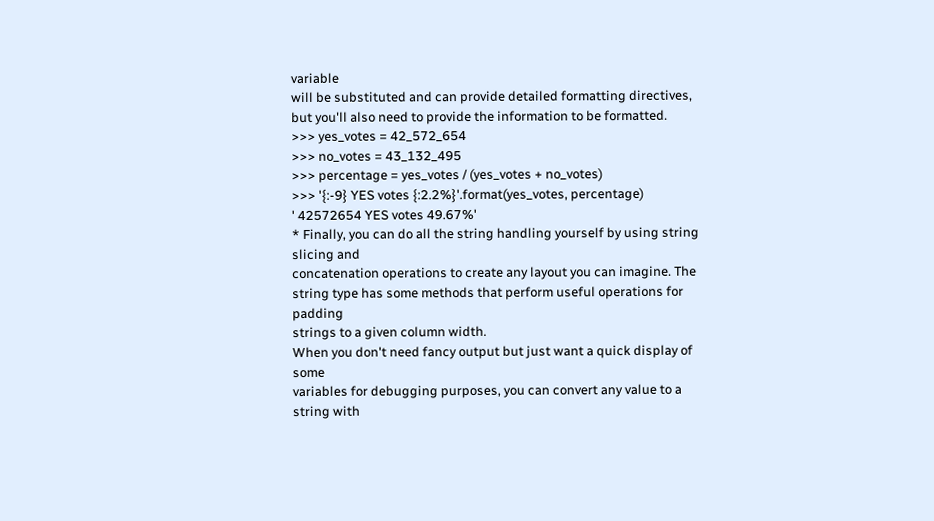variable
will be substituted and can provide detailed formatting directives,
but you'll also need to provide the information to be formatted.
>>> yes_votes = 42_572_654
>>> no_votes = 43_132_495
>>> percentage = yes_votes / (yes_votes + no_votes)
>>> '{:-9} YES votes {:2.2%}'.format(yes_votes, percentage)
' 42572654 YES votes 49.67%'
* Finally, you can do all the string handling yourself by using string slicing and
concatenation operations to create any layout you can imagine. The
string type has some methods that perform useful operations for padding
strings to a given column width.
When you don't need fancy output but just want a quick display of some
variables for debugging purposes, you can convert any value to a string with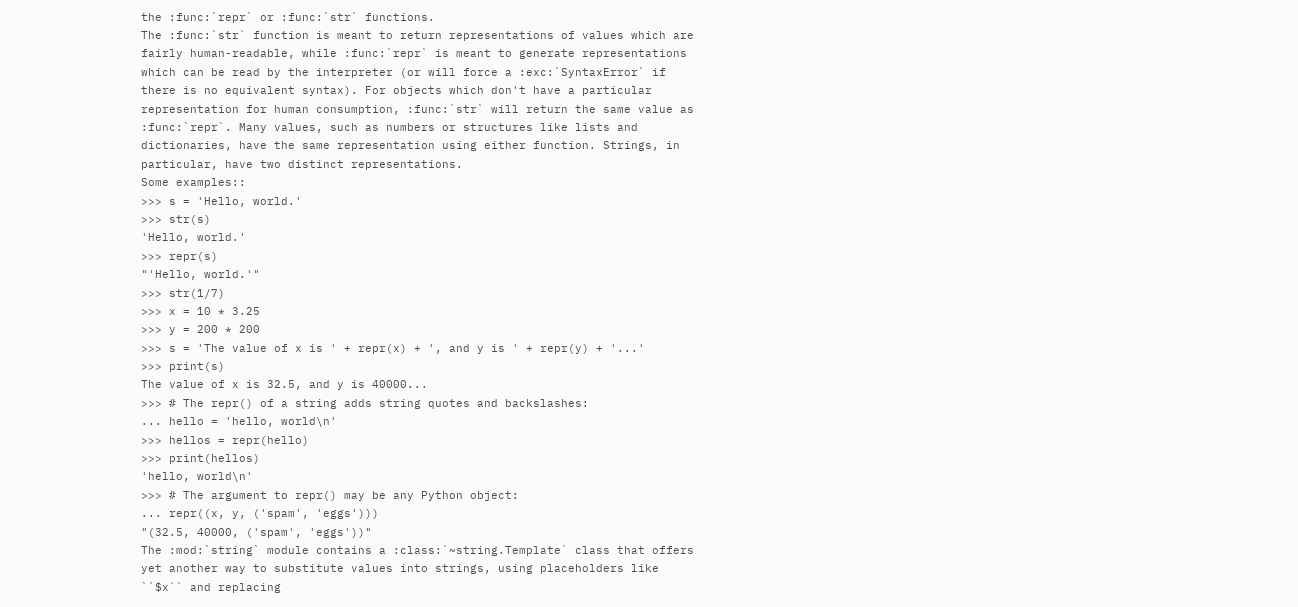the :func:`repr` or :func:`str` functions.
The :func:`str` function is meant to return representations of values which are
fairly human-readable, while :func:`repr` is meant to generate representations
which can be read by the interpreter (or will force a :exc:`SyntaxError` if
there is no equivalent syntax). For objects which don't have a particular
representation for human consumption, :func:`str` will return the same value as
:func:`repr`. Many values, such as numbers or structures like lists and
dictionaries, have the same representation using either function. Strings, in
particular, have two distinct representations.
Some examples::
>>> s = 'Hello, world.'
>>> str(s)
'Hello, world.'
>>> repr(s)
"'Hello, world.'"
>>> str(1/7)
>>> x = 10 * 3.25
>>> y = 200 * 200
>>> s = 'The value of x is ' + repr(x) + ', and y is ' + repr(y) + '...'
>>> print(s)
The value of x is 32.5, and y is 40000...
>>> # The repr() of a string adds string quotes and backslashes:
... hello = 'hello, world\n'
>>> hellos = repr(hello)
>>> print(hellos)
'hello, world\n'
>>> # The argument to repr() may be any Python object:
... repr((x, y, ('spam', 'eggs')))
"(32.5, 40000, ('spam', 'eggs'))"
The :mod:`string` module contains a :class:`~string.Template` class that offers
yet another way to substitute values into strings, using placeholders like
``$x`` and replacing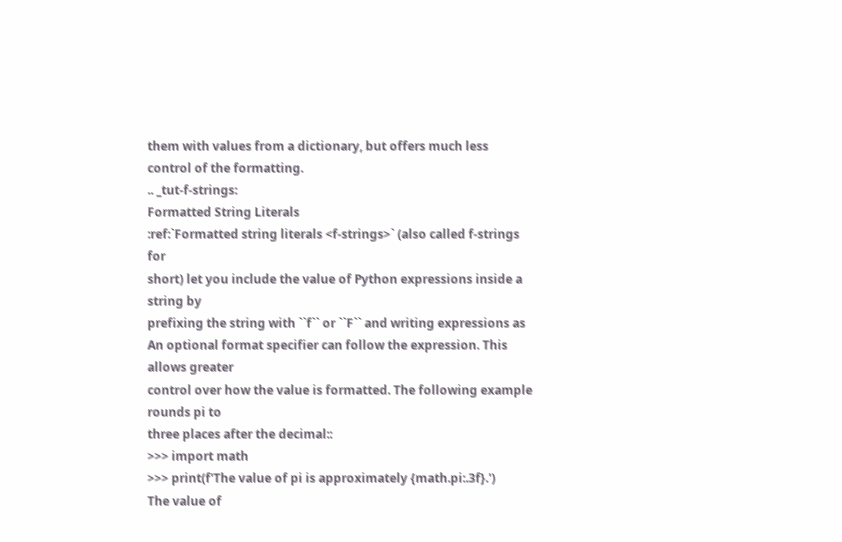them with values from a dictionary, but offers much less
control of the formatting.
.. _tut-f-strings:
Formatted String Literals
:ref:`Formatted string literals <f-strings>` (also called f-strings for
short) let you include the value of Python expressions inside a string by
prefixing the string with ``f`` or ``F`` and writing expressions as
An optional format specifier can follow the expression. This allows greater
control over how the value is formatted. The following example rounds pi to
three places after the decimal::
>>> import math
>>> print(f'The value of pi is approximately {math.pi:.3f}.')
The value of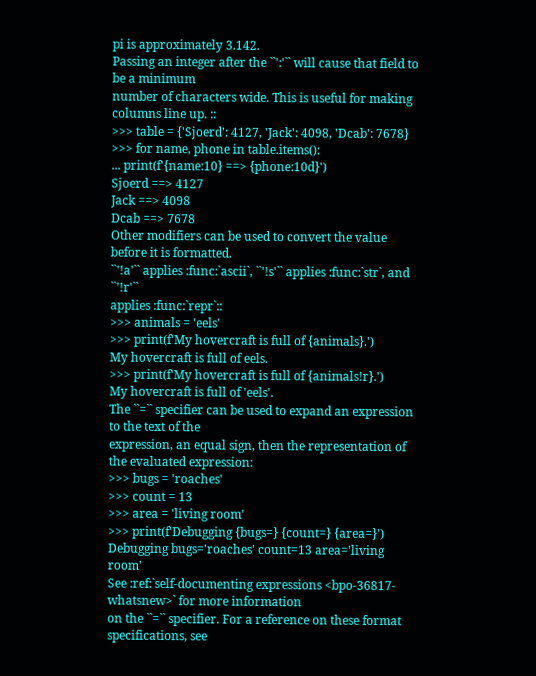pi is approximately 3.142.
Passing an integer after the ``':'`` will cause that field to be a minimum
number of characters wide. This is useful for making columns line up. ::
>>> table = {'Sjoerd': 4127, 'Jack': 4098, 'Dcab': 7678}
>>> for name, phone in table.items():
... print(f'{name:10} ==> {phone:10d}')
Sjoerd ==> 4127
Jack ==> 4098
Dcab ==> 7678
Other modifiers can be used to convert the value before it is formatted.
``'!a'`` applies :func:`ascii`, ``'!s'`` applies :func:`str`, and ``'!r'``
applies :func:`repr`::
>>> animals = 'eels'
>>> print(f'My hovercraft is full of {animals}.')
My hovercraft is full of eels.
>>> print(f'My hovercraft is full of {animals!r}.')
My hovercraft is full of 'eels'.
The ``=`` specifier can be used to expand an expression to the text of the
expression, an equal sign, then the representation of the evaluated expression:
>>> bugs = 'roaches'
>>> count = 13
>>> area = 'living room'
>>> print(f'Debugging {bugs=} {count=} {area=}')
Debugging bugs='roaches' count=13 area='living room'
See :ref:`self-documenting expressions <bpo-36817-whatsnew>` for more information
on the ``=`` specifier. For a reference on these format specifications, see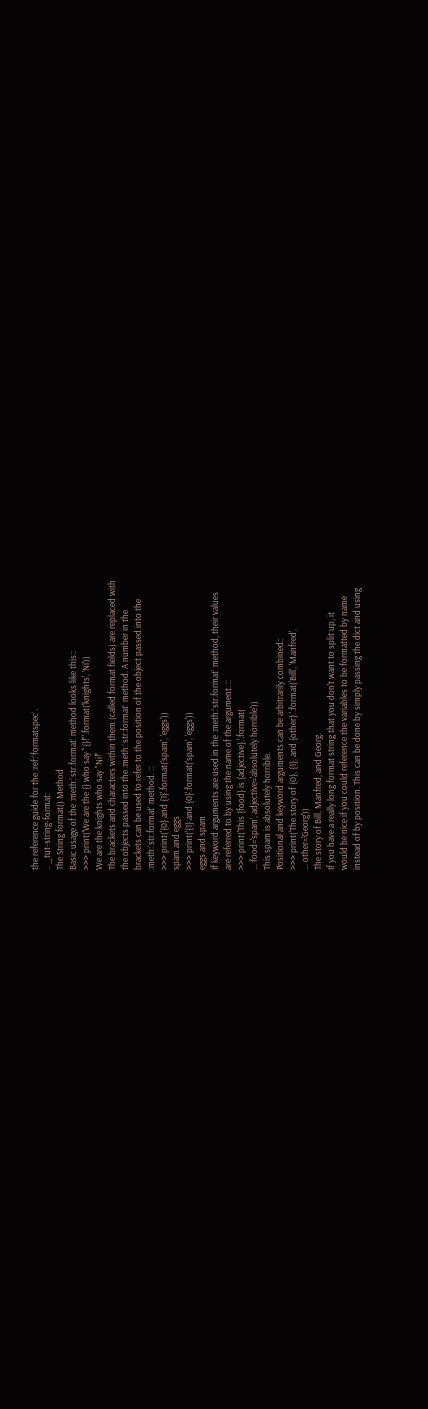the reference guide for the :ref:`formatspec`.
.. _tut-string-format:
The String format() Method
Basic usage of the :meth:`str.format` method looks like this::
>>> print('We are the {} who say "{}!"'.format('knights', 'Ni'))
We are the knights who say "Ni!"
The brackets and characters within them (called format fields) are replaced with
the objects passed into the :meth:`str.format` method. A number in the
brackets can be used to refer to the position of the object passed into the
:meth:`str.format` method. ::
>>> print('{0} and {1}'.format('spam', 'eggs'))
spam and eggs
>>> print('{1} and {0}'.format('spam', 'eggs'))
eggs and spam
If keyword arguments are used in the :meth:`str.format` method, their values
are referred to by using the name of the argument. ::
>>> print('This {food} is {adjective}.'.format(
... food='spam', adjective='absolutely horrible'))
This spam is absolutely horrible.
Positional and keyword arguments can be arbitrarily combined::
>>> print('The story of {0}, {1}, and {other}.'.format('Bill', 'Manfred',
... other='Georg'))
The story of Bill, Manfred, and Georg.
If you have a really long format string that you don't want to split up, it
would be nice if you could reference the variables to be formatted by name
instead of by position. This can be done by simply passing the dict and using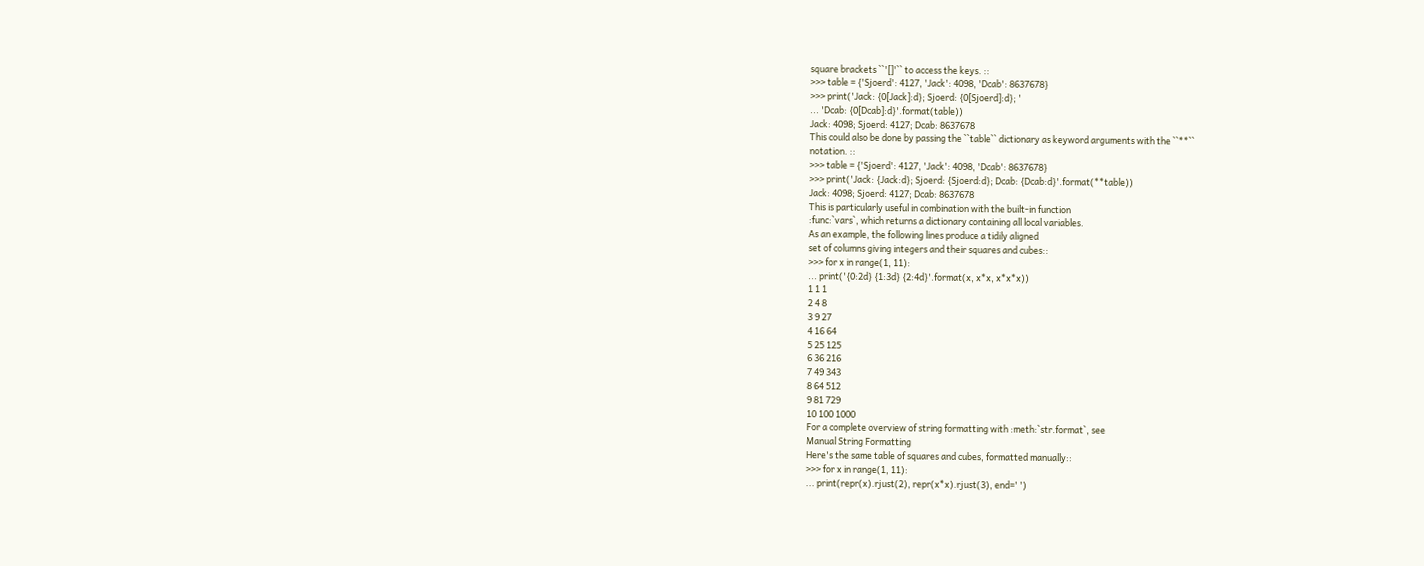square brackets ``'[]'`` to access the keys. ::
>>> table = {'Sjoerd': 4127, 'Jack': 4098, 'Dcab': 8637678}
>>> print('Jack: {0[Jack]:d}; Sjoerd: {0[Sjoerd]:d}; '
... 'Dcab: {0[Dcab]:d}'.format(table))
Jack: 4098; Sjoerd: 4127; Dcab: 8637678
This could also be done by passing the ``table`` dictionary as keyword arguments with the ``**``
notation. ::
>>> table = {'Sjoerd': 4127, 'Jack': 4098, 'Dcab': 8637678}
>>> print('Jack: {Jack:d}; Sjoerd: {Sjoerd:d}; Dcab: {Dcab:d}'.format(**table))
Jack: 4098; Sjoerd: 4127; Dcab: 8637678
This is particularly useful in combination with the built-in function
:func:`vars`, which returns a dictionary containing all local variables.
As an example, the following lines produce a tidily aligned
set of columns giving integers and their squares and cubes::
>>> for x in range(1, 11):
... print('{0:2d} {1:3d} {2:4d}'.format(x, x*x, x*x*x))
1 1 1
2 4 8
3 9 27
4 16 64
5 25 125
6 36 216
7 49 343
8 64 512
9 81 729
10 100 1000
For a complete overview of string formatting with :meth:`str.format`, see
Manual String Formatting
Here's the same table of squares and cubes, formatted manually::
>>> for x in range(1, 11):
... print(repr(x).rjust(2), repr(x*x).rjust(3), end=' ')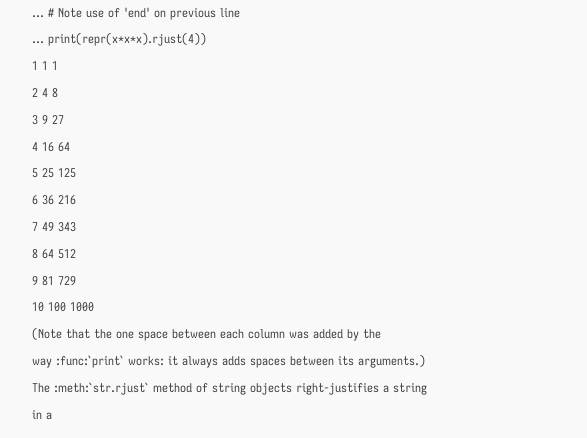... # Note use of 'end' on previous line
... print(repr(x*x*x).rjust(4))
1 1 1
2 4 8
3 9 27
4 16 64
5 25 125
6 36 216
7 49 343
8 64 512
9 81 729
10 100 1000
(Note that the one space between each column was added by the
way :func:`print` works: it always adds spaces between its arguments.)
The :meth:`str.rjust` method of string objects right-justifies a string in a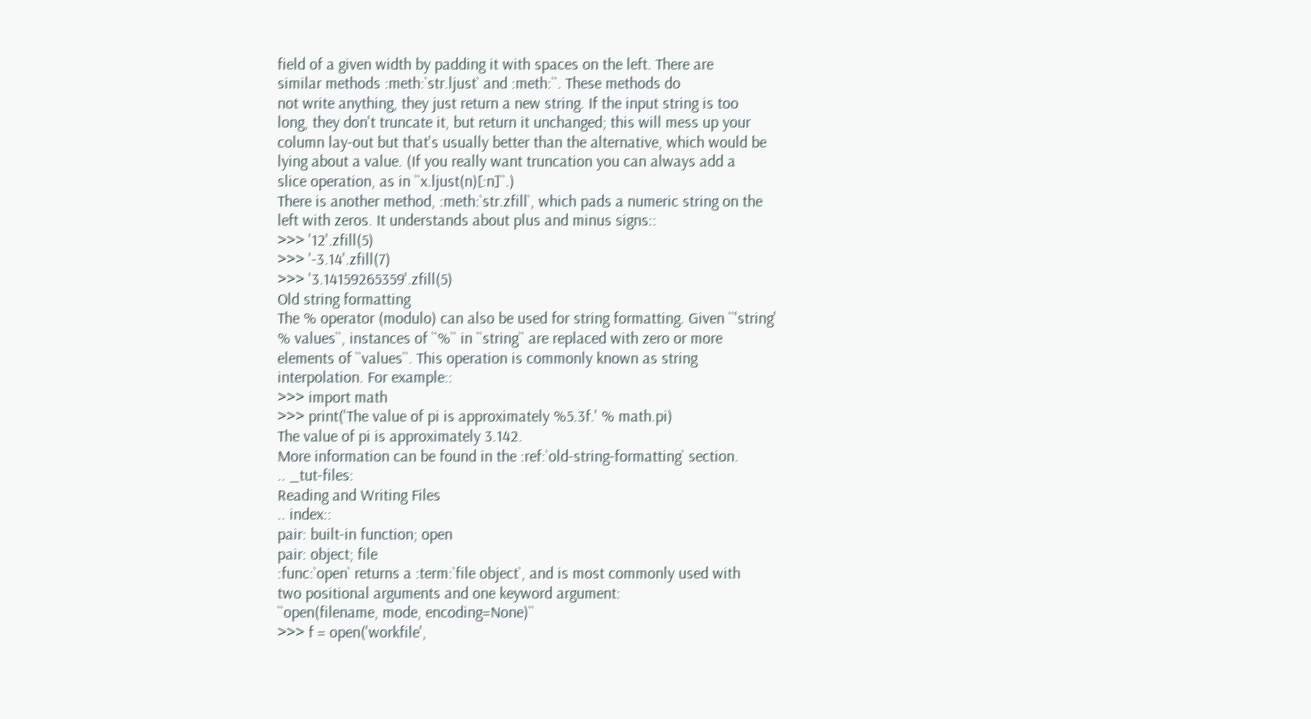field of a given width by padding it with spaces on the left. There are
similar methods :meth:`str.ljust` and :meth:``. These methods do
not write anything, they just return a new string. If the input string is too
long, they don't truncate it, but return it unchanged; this will mess up your
column lay-out but that's usually better than the alternative, which would be
lying about a value. (If you really want truncation you can always add a
slice operation, as in ``x.ljust(n)[:n]``.)
There is another method, :meth:`str.zfill`, which pads a numeric string on the
left with zeros. It understands about plus and minus signs::
>>> '12'.zfill(5)
>>> '-3.14'.zfill(7)
>>> '3.14159265359'.zfill(5)
Old string formatting
The % operator (modulo) can also be used for string formatting. Given ``'string'
% values``, instances of ``%`` in ``string`` are replaced with zero or more
elements of ``values``. This operation is commonly known as string
interpolation. For example::
>>> import math
>>> print('The value of pi is approximately %5.3f.' % math.pi)
The value of pi is approximately 3.142.
More information can be found in the :ref:`old-string-formatting` section.
.. _tut-files:
Reading and Writing Files
.. index::
pair: built-in function; open
pair: object; file
:func:`open` returns a :term:`file object`, and is most commonly used with
two positional arguments and one keyword argument:
``open(filename, mode, encoding=None)``
>>> f = open('workfile',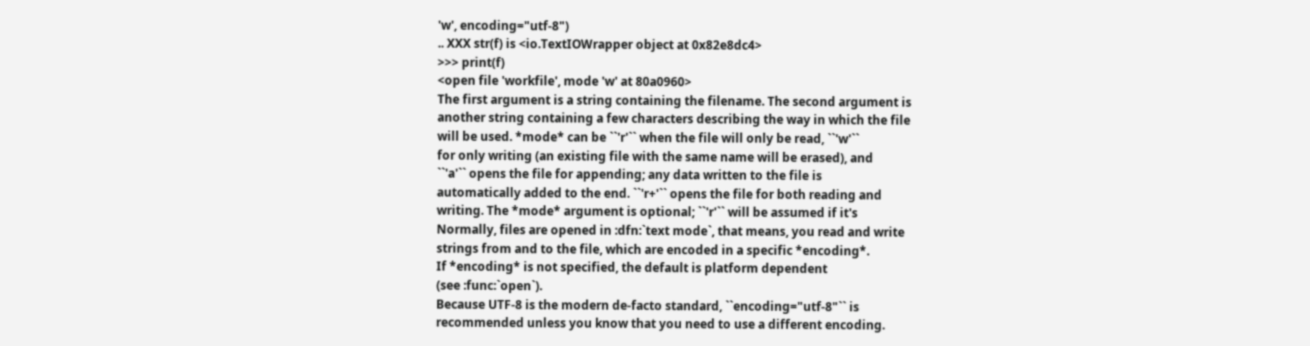'w', encoding="utf-8")
.. XXX str(f) is <io.TextIOWrapper object at 0x82e8dc4>
>>> print(f)
<open file 'workfile', mode 'w' at 80a0960>
The first argument is a string containing the filename. The second argument is
another string containing a few characters describing the way in which the file
will be used. *mode* can be ``'r'`` when the file will only be read, ``'w'``
for only writing (an existing file with the same name will be erased), and
``'a'`` opens the file for appending; any data written to the file is
automatically added to the end. ``'r+'`` opens the file for both reading and
writing. The *mode* argument is optional; ``'r'`` will be assumed if it's
Normally, files are opened in :dfn:`text mode`, that means, you read and write
strings from and to the file, which are encoded in a specific *encoding*.
If *encoding* is not specified, the default is platform dependent
(see :func:`open`).
Because UTF-8 is the modern de-facto standard, ``encoding="utf-8"`` is
recommended unless you know that you need to use a different encoding.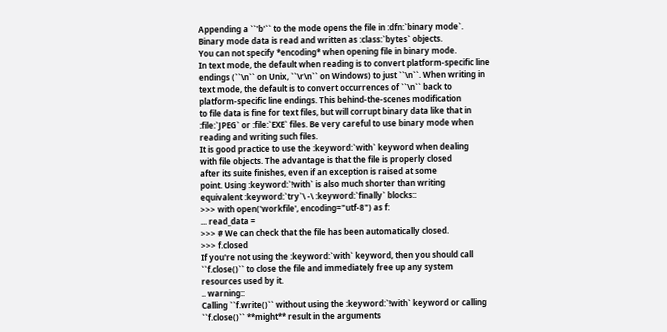Appending a ``'b'`` to the mode opens the file in :dfn:`binary mode`.
Binary mode data is read and written as :class:`bytes` objects.
You can not specify *encoding* when opening file in binary mode.
In text mode, the default when reading is to convert platform-specific line
endings (``\n`` on Unix, ``\r\n`` on Windows) to just ``\n``. When writing in
text mode, the default is to convert occurrences of ``\n`` back to
platform-specific line endings. This behind-the-scenes modification
to file data is fine for text files, but will corrupt binary data like that in
:file:`JPEG` or :file:`EXE` files. Be very careful to use binary mode when
reading and writing such files.
It is good practice to use the :keyword:`with` keyword when dealing
with file objects. The advantage is that the file is properly closed
after its suite finishes, even if an exception is raised at some
point. Using :keyword:`!with` is also much shorter than writing
equivalent :keyword:`try`\ -\ :keyword:`finally` blocks::
>>> with open('workfile', encoding="utf-8") as f:
... read_data =
>>> # We can check that the file has been automatically closed.
>>> f.closed
If you're not using the :keyword:`with` keyword, then you should call
``f.close()`` to close the file and immediately free up any system
resources used by it.
.. warning::
Calling ``f.write()`` without using the :keyword:`!with` keyword or calling
``f.close()`` **might** result in the arguments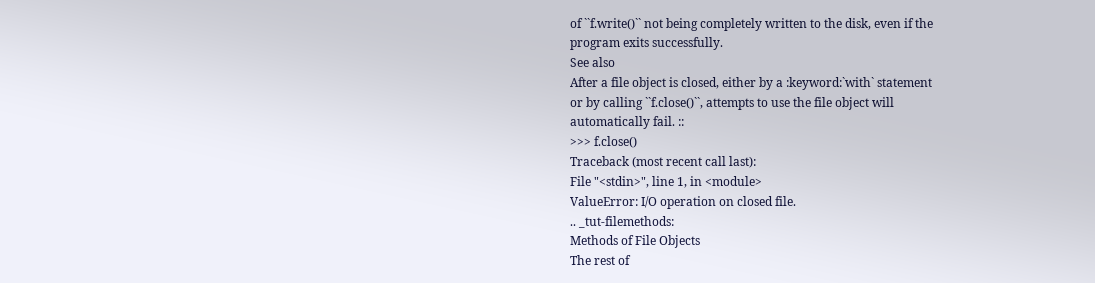of ``f.write()`` not being completely written to the disk, even if the
program exits successfully.
See also
After a file object is closed, either by a :keyword:`with` statement
or by calling ``f.close()``, attempts to use the file object will
automatically fail. ::
>>> f.close()
Traceback (most recent call last):
File "<stdin>", line 1, in <module>
ValueError: I/O operation on closed file.
.. _tut-filemethods:
Methods of File Objects
The rest of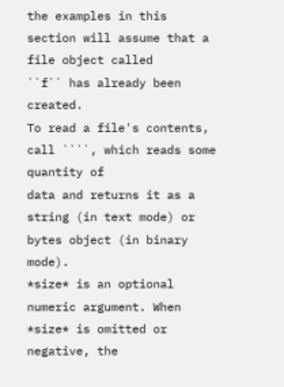the examples in this section will assume that a file object called
``f`` has already been created.
To read a file's contents, call ````, which reads some quantity of
data and returns it as a string (in text mode) or bytes object (in binary mode).
*size* is an optional numeric argument. When *size* is omitted or negative, the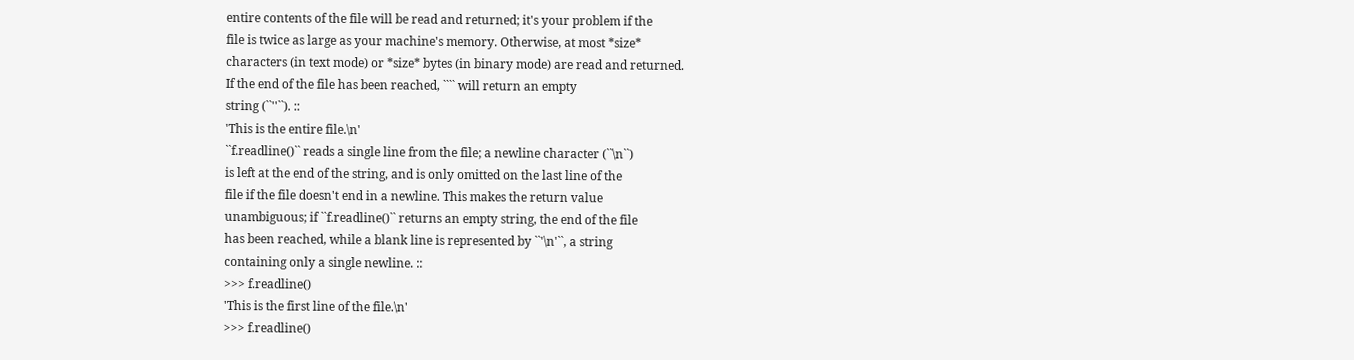entire contents of the file will be read and returned; it's your problem if the
file is twice as large as your machine's memory. Otherwise, at most *size*
characters (in text mode) or *size* bytes (in binary mode) are read and returned.
If the end of the file has been reached, ```` will return an empty
string (``''``). ::
'This is the entire file.\n'
``f.readline()`` reads a single line from the file; a newline character (``\n``)
is left at the end of the string, and is only omitted on the last line of the
file if the file doesn't end in a newline. This makes the return value
unambiguous; if ``f.readline()`` returns an empty string, the end of the file
has been reached, while a blank line is represented by ``'\n'``, a string
containing only a single newline. ::
>>> f.readline()
'This is the first line of the file.\n'
>>> f.readline()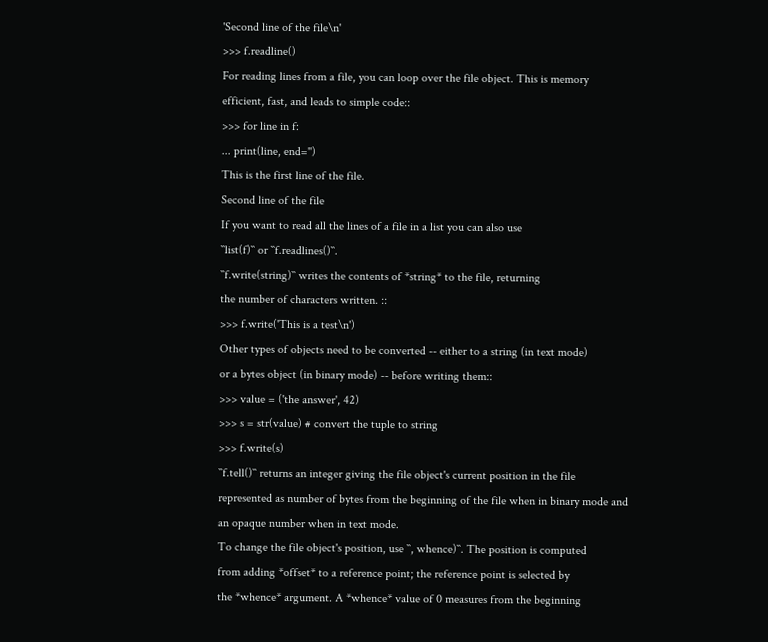'Second line of the file\n'
>>> f.readline()
For reading lines from a file, you can loop over the file object. This is memory
efficient, fast, and leads to simple code::
>>> for line in f:
... print(line, end='')
This is the first line of the file.
Second line of the file
If you want to read all the lines of a file in a list you can also use
``list(f)`` or ``f.readlines()``.
``f.write(string)`` writes the contents of *string* to the file, returning
the number of characters written. ::
>>> f.write('This is a test\n')
Other types of objects need to be converted -- either to a string (in text mode)
or a bytes object (in binary mode) -- before writing them::
>>> value = ('the answer', 42)
>>> s = str(value) # convert the tuple to string
>>> f.write(s)
``f.tell()`` returns an integer giving the file object's current position in the file
represented as number of bytes from the beginning of the file when in binary mode and
an opaque number when in text mode.
To change the file object's position, use ``, whence)``. The position is computed
from adding *offset* to a reference point; the reference point is selected by
the *whence* argument. A *whence* value of 0 measures from the beginning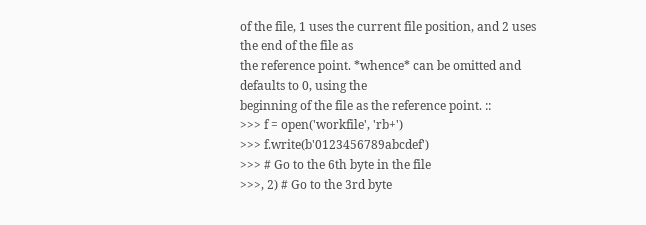of the file, 1 uses the current file position, and 2 uses the end of the file as
the reference point. *whence* can be omitted and defaults to 0, using the
beginning of the file as the reference point. ::
>>> f = open('workfile', 'rb+')
>>> f.write(b'0123456789abcdef')
>>> # Go to the 6th byte in the file
>>>, 2) # Go to the 3rd byte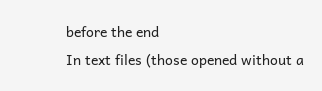before the end
In text files (those opened without a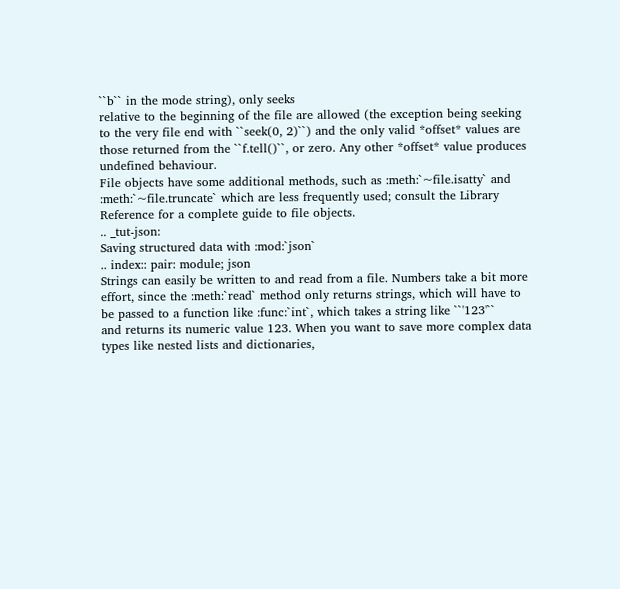``b`` in the mode string), only seeks
relative to the beginning of the file are allowed (the exception being seeking
to the very file end with ``seek(0, 2)``) and the only valid *offset* values are
those returned from the ``f.tell()``, or zero. Any other *offset* value produces
undefined behaviour.
File objects have some additional methods, such as :meth:`~file.isatty` and
:meth:`~file.truncate` which are less frequently used; consult the Library
Reference for a complete guide to file objects.
.. _tut-json:
Saving structured data with :mod:`json`
.. index:: pair: module; json
Strings can easily be written to and read from a file. Numbers take a bit more
effort, since the :meth:`read` method only returns strings, which will have to
be passed to a function like :func:`int`, which takes a string like ``'123'``
and returns its numeric value 123. When you want to save more complex data
types like nested lists and dictionaries,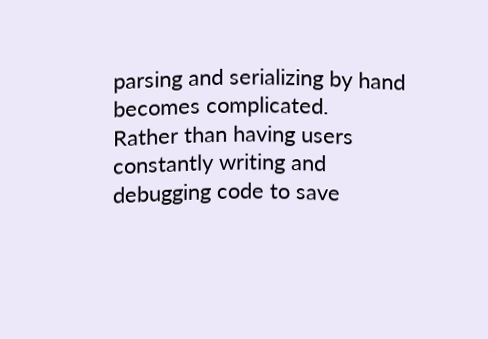parsing and serializing by hand
becomes complicated.
Rather than having users constantly writing and debugging code to save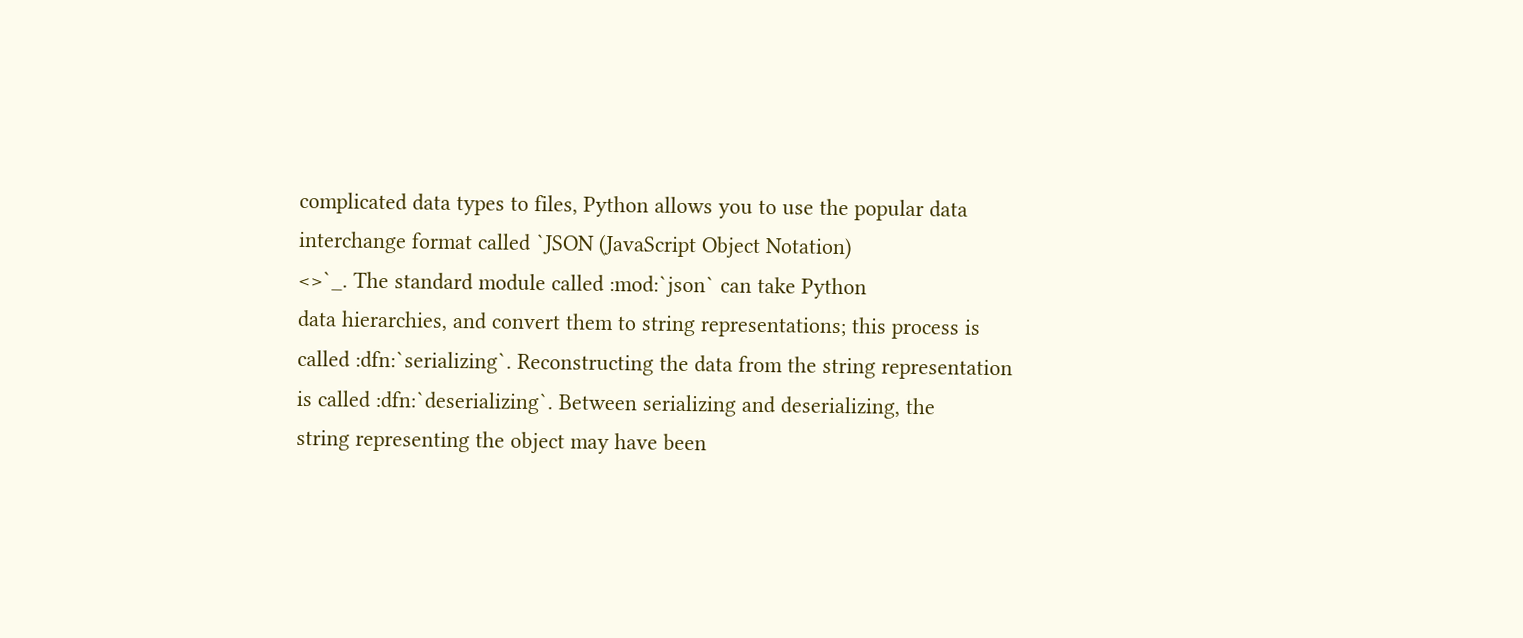complicated data types to files, Python allows you to use the popular data
interchange format called `JSON (JavaScript Object Notation)
<>`_. The standard module called :mod:`json` can take Python
data hierarchies, and convert them to string representations; this process is
called :dfn:`serializing`. Reconstructing the data from the string representation
is called :dfn:`deserializing`. Between serializing and deserializing, the
string representing the object may have been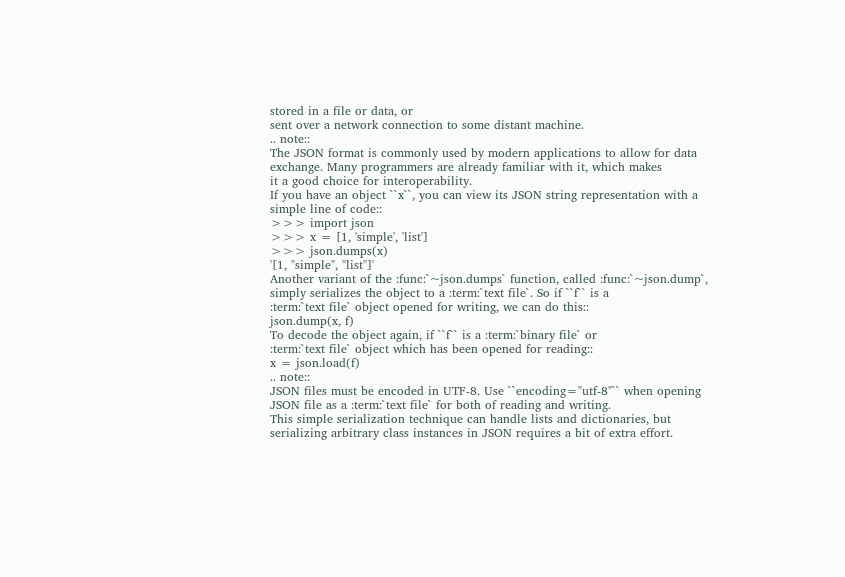stored in a file or data, or
sent over a network connection to some distant machine.
.. note::
The JSON format is commonly used by modern applications to allow for data
exchange. Many programmers are already familiar with it, which makes
it a good choice for interoperability.
If you have an object ``x``, you can view its JSON string representation with a
simple line of code::
>>> import json
>>> x = [1, 'simple', 'list']
>>> json.dumps(x)
'[1, "simple", "list"]'
Another variant of the :func:`~json.dumps` function, called :func:`~json.dump`,
simply serializes the object to a :term:`text file`. So if ``f`` is a
:term:`text file` object opened for writing, we can do this::
json.dump(x, f)
To decode the object again, if ``f`` is a :term:`binary file` or
:term:`text file` object which has been opened for reading::
x = json.load(f)
.. note::
JSON files must be encoded in UTF-8. Use ``encoding="utf-8"`` when opening
JSON file as a :term:`text file` for both of reading and writing.
This simple serialization technique can handle lists and dictionaries, but
serializing arbitrary class instances in JSON requires a bit of extra effort.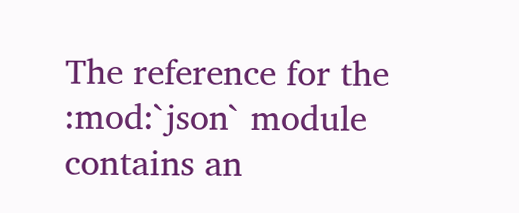The reference for the :mod:`json` module contains an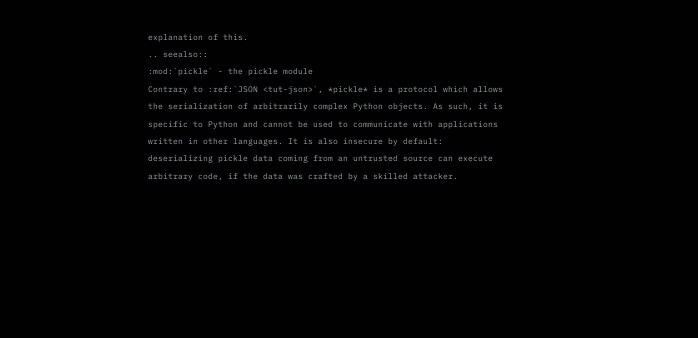explanation of this.
.. seealso::
:mod:`pickle` - the pickle module
Contrary to :ref:`JSON <tut-json>`, *pickle* is a protocol which allows
the serialization of arbitrarily complex Python objects. As such, it is
specific to Python and cannot be used to communicate with applications
written in other languages. It is also insecure by default:
deserializing pickle data coming from an untrusted source can execute
arbitrary code, if the data was crafted by a skilled attacker.